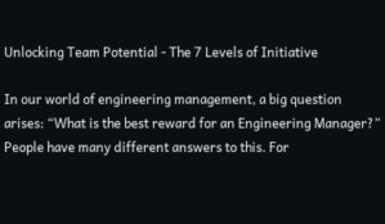Unlocking Team Potential - The 7 Levels of Initiative

In our world of engineering management, a big question arises: “What is the best reward for an Engineering Manager?” People have many different answers to this. For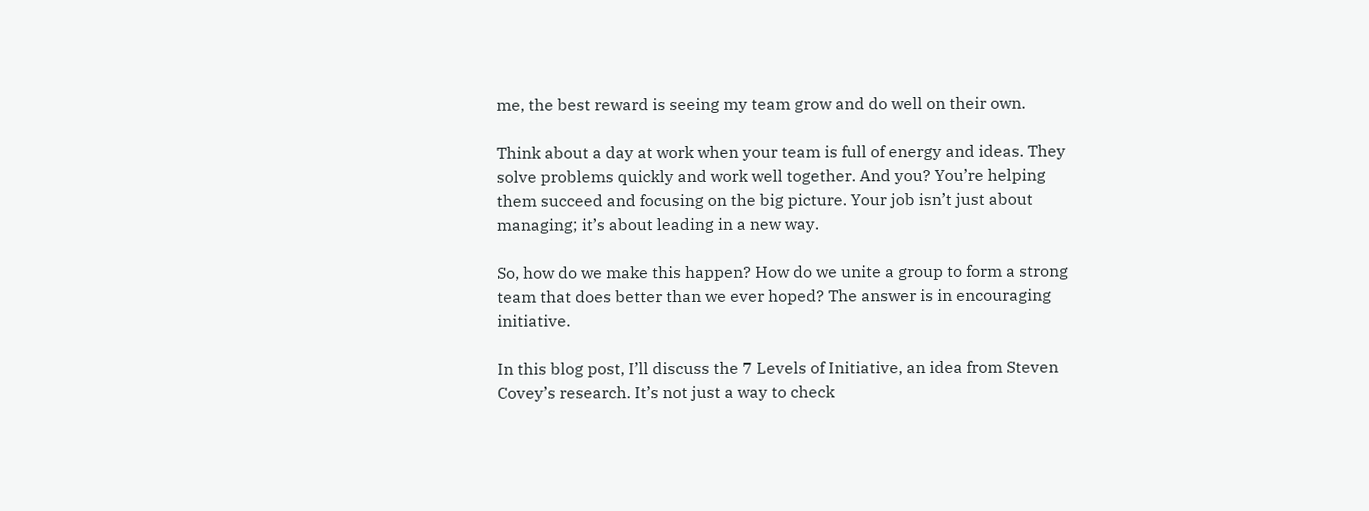me, the best reward is seeing my team grow and do well on their own.

Think about a day at work when your team is full of energy and ideas. They solve problems quickly and work well together. And you? You’re helping them succeed and focusing on the big picture. Your job isn’t just about managing; it’s about leading in a new way.

So, how do we make this happen? How do we unite a group to form a strong team that does better than we ever hoped? The answer is in encouraging initiative.

In this blog post, I’ll discuss the 7 Levels of Initiative, an idea from Steven Covey’s research. It’s not just a way to check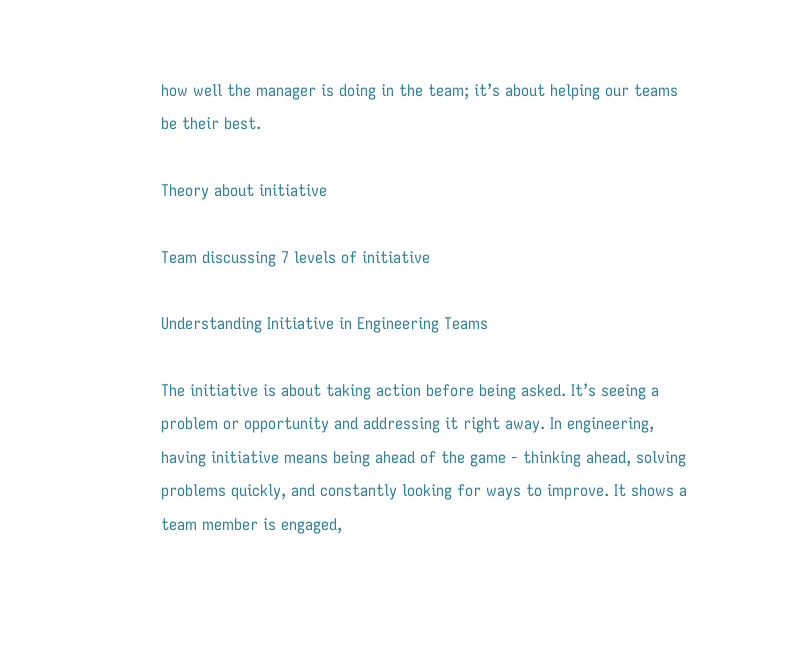how well the manager is doing in the team; it’s about helping our teams be their best.

Theory about initiative

Team discussing 7 levels of initiative

Understanding Initiative in Engineering Teams

The initiative is about taking action before being asked. It’s seeing a problem or opportunity and addressing it right away. In engineering, having initiative means being ahead of the game - thinking ahead, solving problems quickly, and constantly looking for ways to improve. It shows a team member is engaged,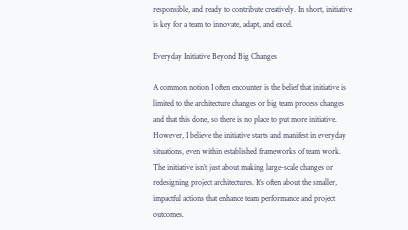responsible, and ready to contribute creatively. In short, initiative is key for a team to innovate, adapt, and excel.

Everyday Initiative Beyond Big Changes

A common notion I often encounter is the belief that initiative is limited to the architecture changes or big team process changes and that this done, so there is no place to put more initiative. However, I believe the initiative starts and manifest in everyday situations, even within established frameworks of team work. The initiative isn’t just about making large-scale changes or redesigning project architectures. It’s often about the smaller, impactful actions that enhance team performance and project outcomes.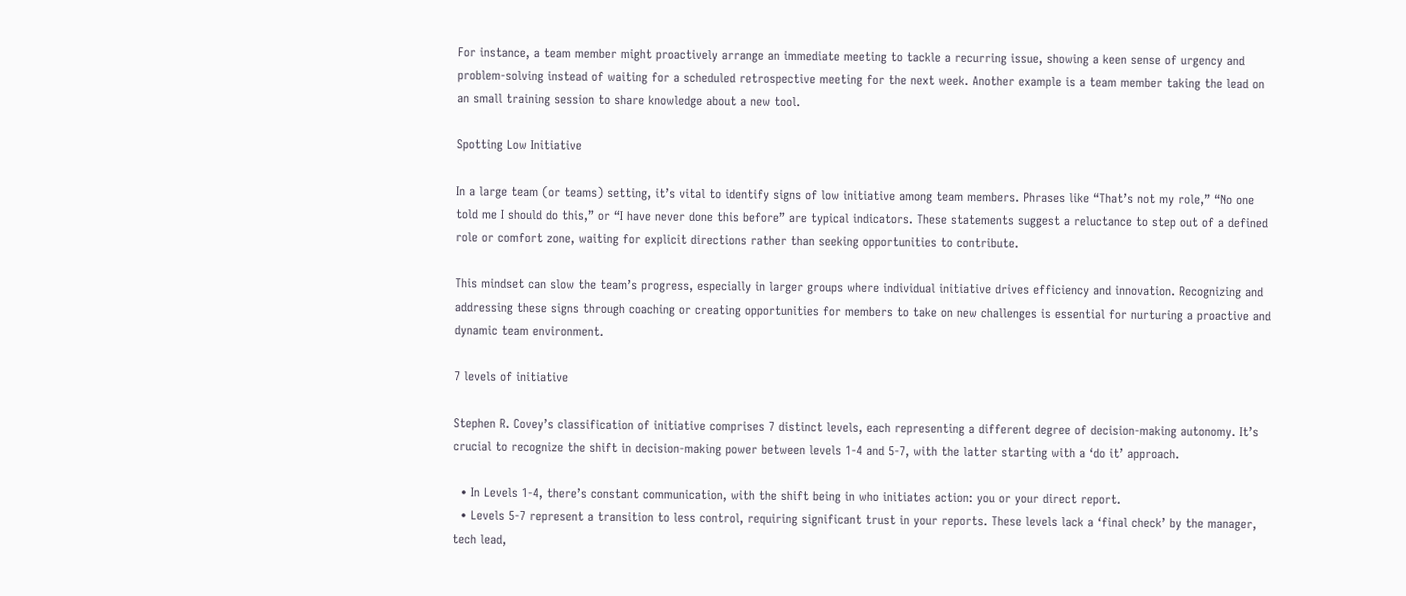For instance, a team member might proactively arrange an immediate meeting to tackle a recurring issue, showing a keen sense of urgency and problem-solving instead of waiting for a scheduled retrospective meeting for the next week. Another example is a team member taking the lead on an small training session to share knowledge about a new tool.

Spotting Low Initiative

In a large team (or teams) setting, it’s vital to identify signs of low initiative among team members. Phrases like “That’s not my role,” “No one told me I should do this,” or “I have never done this before” are typical indicators. These statements suggest a reluctance to step out of a defined role or comfort zone, waiting for explicit directions rather than seeking opportunities to contribute.

This mindset can slow the team’s progress, especially in larger groups where individual initiative drives efficiency and innovation. Recognizing and addressing these signs through coaching or creating opportunities for members to take on new challenges is essential for nurturing a proactive and dynamic team environment.

7 levels of initiative

Stephen R. Covey’s classification of initiative comprises 7 distinct levels, each representing a different degree of decision-making autonomy. It’s crucial to recognize the shift in decision-making power between levels 1-4 and 5-7, with the latter starting with a ‘do it’ approach.

  • In Levels 1-4, there’s constant communication, with the shift being in who initiates action: you or your direct report.
  • Levels 5-7 represent a transition to less control, requiring significant trust in your reports. These levels lack a ‘final check’ by the manager, tech lead,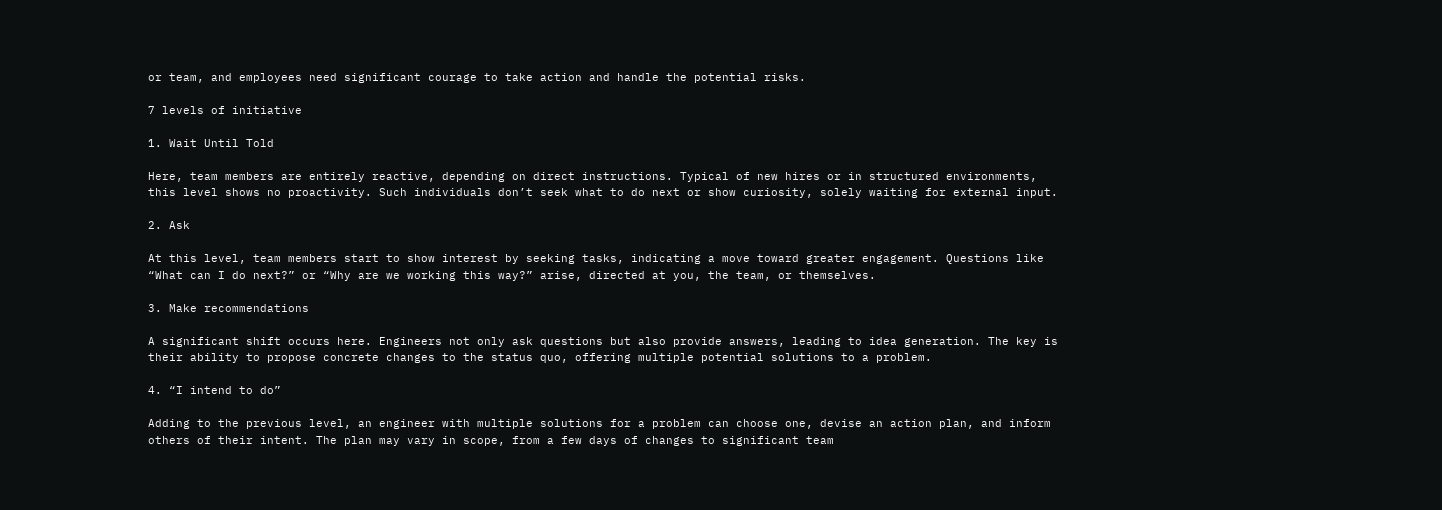or team, and employees need significant courage to take action and handle the potential risks.

7 levels of initiative

1. Wait Until Told

Here, team members are entirely reactive, depending on direct instructions. Typical of new hires or in structured environments, this level shows no proactivity. Such individuals don’t seek what to do next or show curiosity, solely waiting for external input.

2. Ask

At this level, team members start to show interest by seeking tasks, indicating a move toward greater engagement. Questions like “What can I do next?” or “Why are we working this way?” arise, directed at you, the team, or themselves.

3. Make recommendations

A significant shift occurs here. Engineers not only ask questions but also provide answers, leading to idea generation. The key is their ability to propose concrete changes to the status quo, offering multiple potential solutions to a problem.

4. “I intend to do”

Adding to the previous level, an engineer with multiple solutions for a problem can choose one, devise an action plan, and inform others of their intent. The plan may vary in scope, from a few days of changes to significant team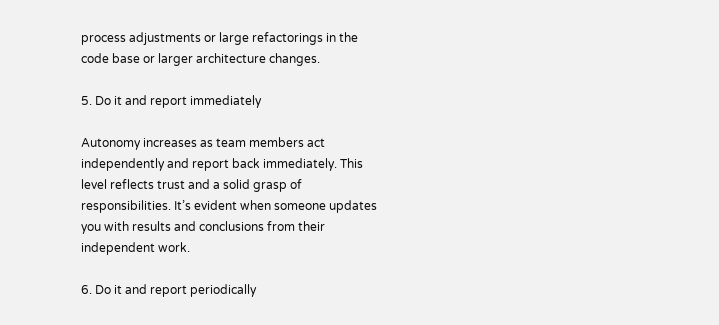process adjustments or large refactorings in the code base or larger architecture changes.

5. Do it and report immediately

Autonomy increases as team members act independently and report back immediately. This level reflects trust and a solid grasp of responsibilities. It’s evident when someone updates you with results and conclusions from their independent work.

6. Do it and report periodically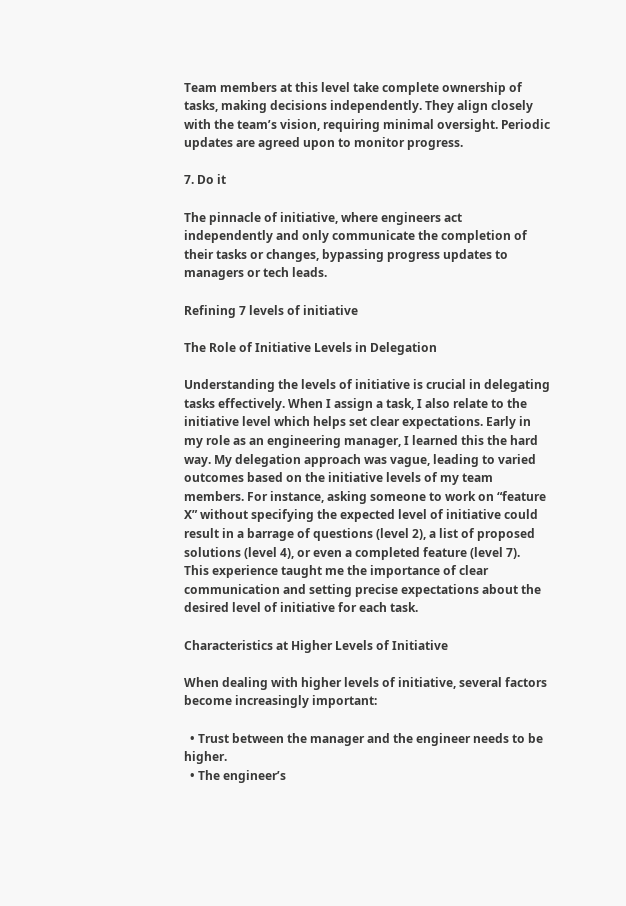Team members at this level take complete ownership of tasks, making decisions independently. They align closely with the team’s vision, requiring minimal oversight. Periodic updates are agreed upon to monitor progress.

7. Do it

The pinnacle of initiative, where engineers act independently and only communicate the completion of their tasks or changes, bypassing progress updates to managers or tech leads.

Refining 7 levels of initiative

The Role of Initiative Levels in Delegation

Understanding the levels of initiative is crucial in delegating tasks effectively. When I assign a task, I also relate to the initiative level which helps set clear expectations. Early in my role as an engineering manager, I learned this the hard way. My delegation approach was vague, leading to varied outcomes based on the initiative levels of my team members. For instance, asking someone to work on “feature X” without specifying the expected level of initiative could result in a barrage of questions (level 2), a list of proposed solutions (level 4), or even a completed feature (level 7).
This experience taught me the importance of clear communication and setting precise expectations about the desired level of initiative for each task.

Characteristics at Higher Levels of Initiative

When dealing with higher levels of initiative, several factors become increasingly important:

  • Trust between the manager and the engineer needs to be higher.
  • The engineer’s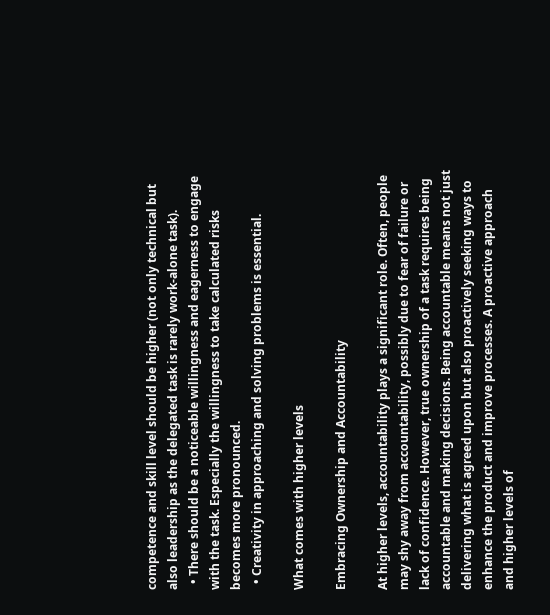competence and skill level should be higher (not only technical but also leadership as the delegated task is rarely work-alone task).
  • There should be a noticeable willingness and eagerness to engage with the task. Especially the willingness to take calculated risks becomes more pronounced.
  • Creativity in approaching and solving problems is essential.

What comes with higher levels

Embracing Ownership and Accountability

At higher levels, accountability plays a significant role. Often, people may shy away from accountability, possibly due to fear of failure or lack of confidence. However, true ownership of a task requires being accountable and making decisions. Being accountable means not just delivering what is agreed upon but also proactively seeking ways to enhance the product and improve processes. A proactive approach and higher levels of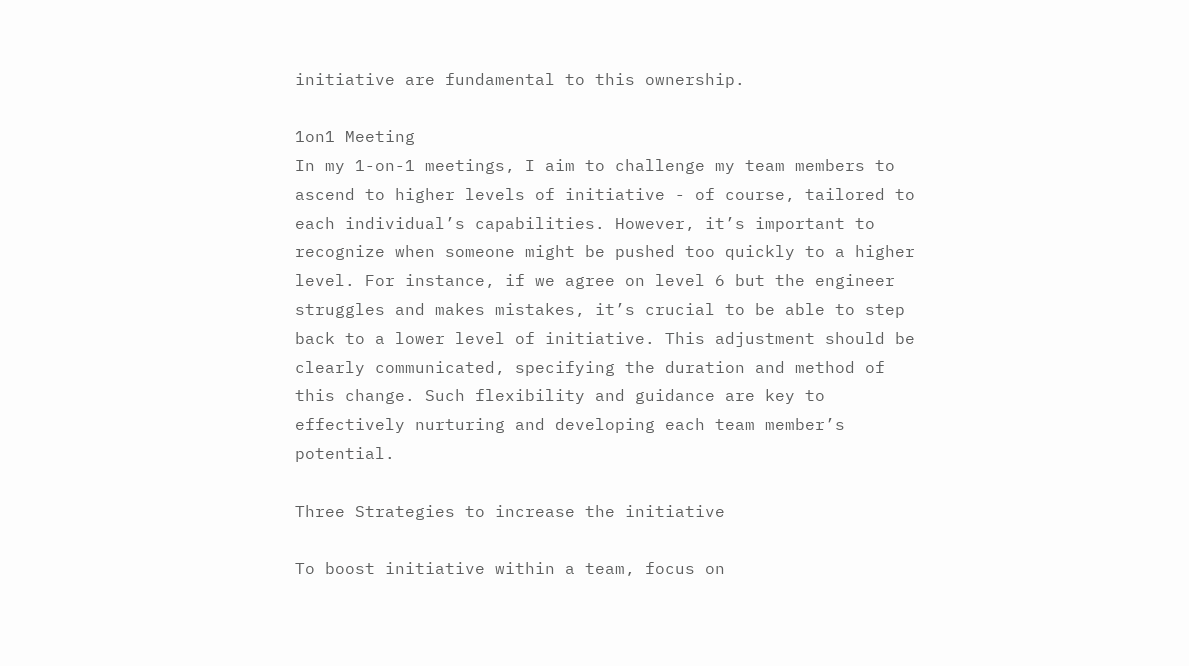initiative are fundamental to this ownership.

1on1 Meeting
In my 1-on-1 meetings, I aim to challenge my team members to ascend to higher levels of initiative - of course, tailored to each individual’s capabilities. However, it’s important to recognize when someone might be pushed too quickly to a higher level. For instance, if we agree on level 6 but the engineer struggles and makes mistakes, it’s crucial to be able to step back to a lower level of initiative. This adjustment should be clearly communicated, specifying the duration and method of this change. Such flexibility and guidance are key to effectively nurturing and developing each team member’s potential.

Three Strategies to increase the initiative

To boost initiative within a team, focus on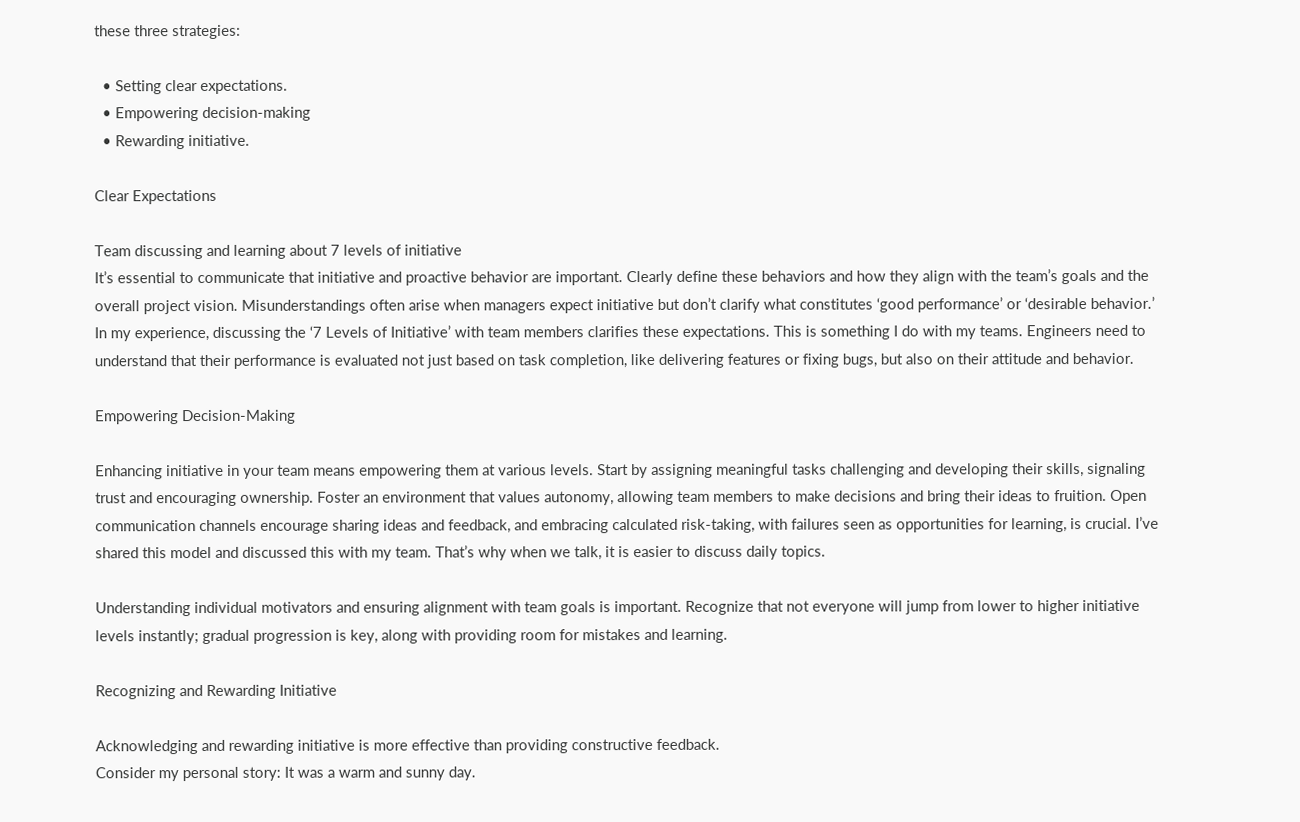these three strategies:

  • Setting clear expectations.
  • Empowering decision-making
  • Rewarding initiative.

Clear Expectations

Team discussing and learning about 7 levels of initiative
It’s essential to communicate that initiative and proactive behavior are important. Clearly define these behaviors and how they align with the team’s goals and the overall project vision. Misunderstandings often arise when managers expect initiative but don’t clarify what constitutes ‘good performance’ or ‘desirable behavior.’ In my experience, discussing the ‘7 Levels of Initiative’ with team members clarifies these expectations. This is something I do with my teams. Engineers need to understand that their performance is evaluated not just based on task completion, like delivering features or fixing bugs, but also on their attitude and behavior.

Empowering Decision-Making

Enhancing initiative in your team means empowering them at various levels. Start by assigning meaningful tasks challenging and developing their skills, signaling trust and encouraging ownership. Foster an environment that values autonomy, allowing team members to make decisions and bring their ideas to fruition. Open communication channels encourage sharing ideas and feedback, and embracing calculated risk-taking, with failures seen as opportunities for learning, is crucial. I’ve shared this model and discussed this with my team. That’s why when we talk, it is easier to discuss daily topics.

Understanding individual motivators and ensuring alignment with team goals is important. Recognize that not everyone will jump from lower to higher initiative levels instantly; gradual progression is key, along with providing room for mistakes and learning.

Recognizing and Rewarding Initiative

Acknowledging and rewarding initiative is more effective than providing constructive feedback.
Consider my personal story: It was a warm and sunny day.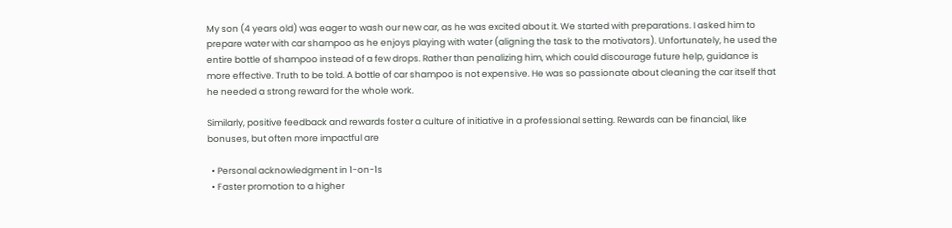My son (4 years old) was eager to wash our new car, as he was excited about it. We started with preparations. I asked him to prepare water with car shampoo as he enjoys playing with water (aligning the task to the motivators). Unfortunately, he used the entire bottle of shampoo instead of a few drops. Rather than penalizing him, which could discourage future help, guidance is more effective. Truth to be told. A bottle of car shampoo is not expensive. He was so passionate about cleaning the car itself that he needed a strong reward for the whole work.

Similarly, positive feedback and rewards foster a culture of initiative in a professional setting. Rewards can be financial, like bonuses, but often more impactful are

  • Personal acknowledgment in 1-on-1s
  • Faster promotion to a higher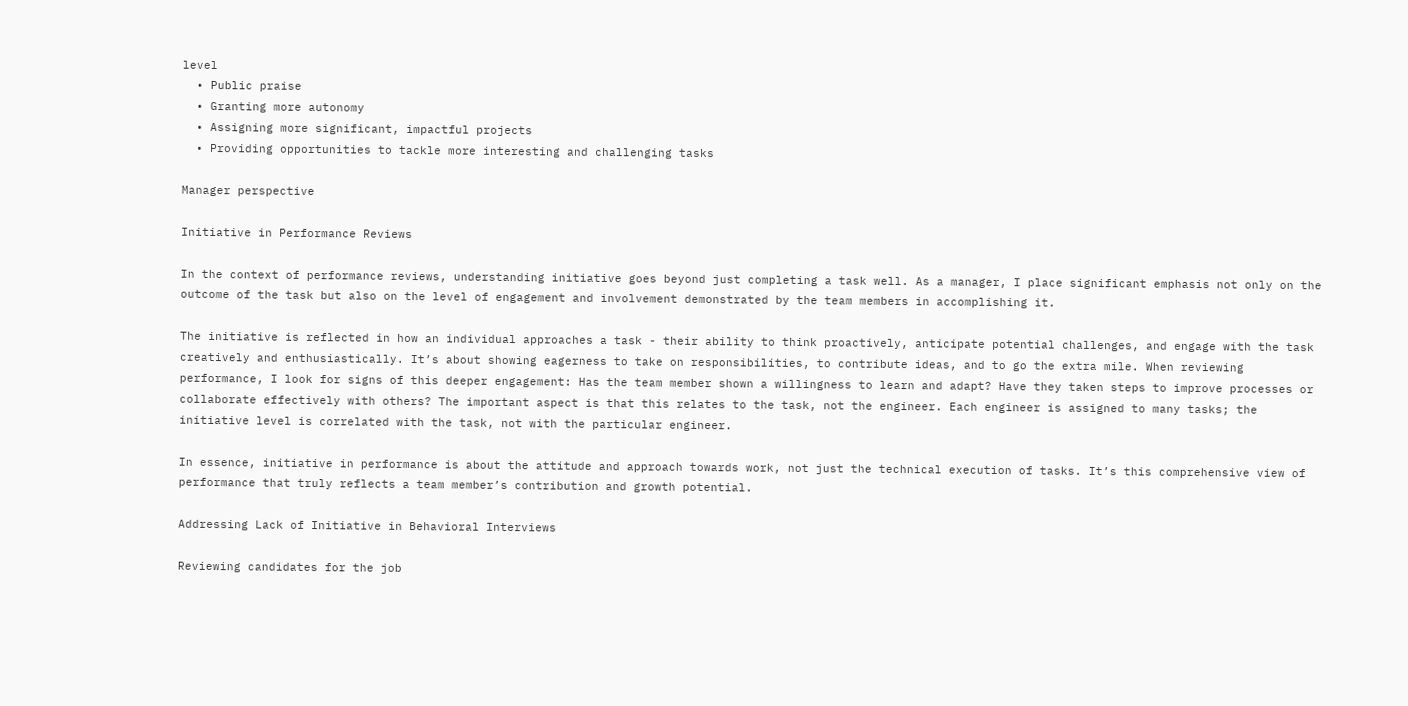level
  • Public praise
  • Granting more autonomy
  • Assigning more significant, impactful projects
  • Providing opportunities to tackle more interesting and challenging tasks

Manager perspective

Initiative in Performance Reviews

In the context of performance reviews, understanding initiative goes beyond just completing a task well. As a manager, I place significant emphasis not only on the outcome of the task but also on the level of engagement and involvement demonstrated by the team members in accomplishing it.

The initiative is reflected in how an individual approaches a task - their ability to think proactively, anticipate potential challenges, and engage with the task creatively and enthusiastically. It’s about showing eagerness to take on responsibilities, to contribute ideas, and to go the extra mile. When reviewing performance, I look for signs of this deeper engagement: Has the team member shown a willingness to learn and adapt? Have they taken steps to improve processes or collaborate effectively with others? The important aspect is that this relates to the task, not the engineer. Each engineer is assigned to many tasks; the initiative level is correlated with the task, not with the particular engineer.

In essence, initiative in performance is about the attitude and approach towards work, not just the technical execution of tasks. It’s this comprehensive view of performance that truly reflects a team member’s contribution and growth potential.

Addressing Lack of Initiative in Behavioral Interviews

Reviewing candidates for the job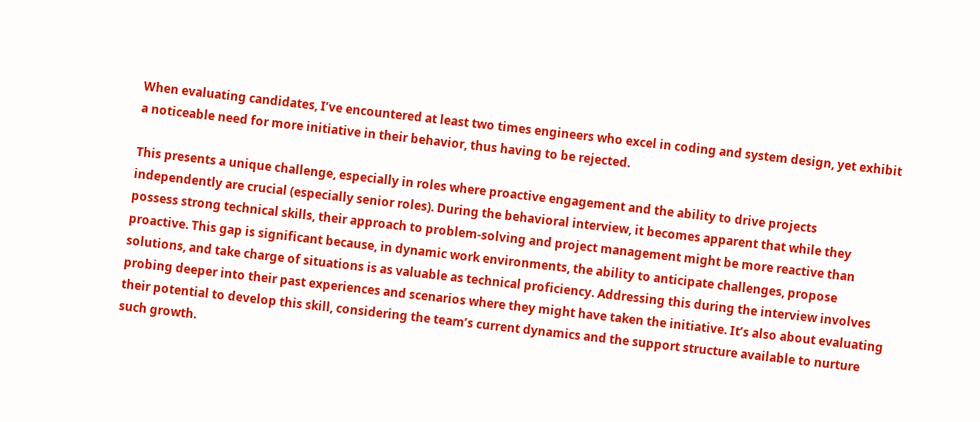When evaluating candidates, I’ve encountered at least two times engineers who excel in coding and system design, yet exhibit a noticeable need for more initiative in their behavior, thus having to be rejected.

This presents a unique challenge, especially in roles where proactive engagement and the ability to drive projects independently are crucial (especially senior roles). During the behavioral interview, it becomes apparent that while they possess strong technical skills, their approach to problem-solving and project management might be more reactive than proactive. This gap is significant because, in dynamic work environments, the ability to anticipate challenges, propose solutions, and take charge of situations is as valuable as technical proficiency. Addressing this during the interview involves probing deeper into their past experiences and scenarios where they might have taken the initiative. It’s also about evaluating their potential to develop this skill, considering the team’s current dynamics and the support structure available to nurture such growth.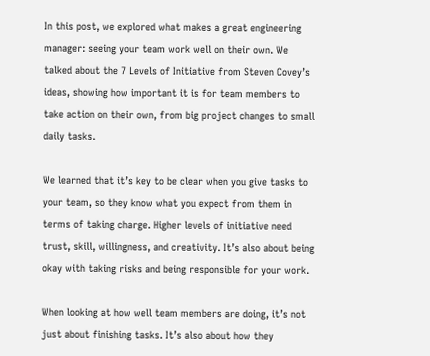In this post, we explored what makes a great engineering manager: seeing your team work well on their own. We talked about the 7 Levels of Initiative from Steven Covey’s ideas, showing how important it is for team members to take action on their own, from big project changes to small daily tasks.

We learned that it’s key to be clear when you give tasks to your team, so they know what you expect from them in terms of taking charge. Higher levels of initiative need trust, skill, willingness, and creativity. It’s also about being okay with taking risks and being responsible for your work.

When looking at how well team members are doing, it’s not just about finishing tasks. It’s also about how they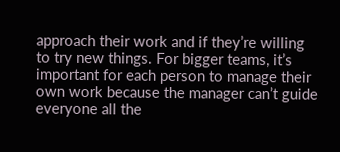approach their work and if they’re willing to try new things. For bigger teams, it’s important for each person to manage their own work because the manager can’t guide everyone all the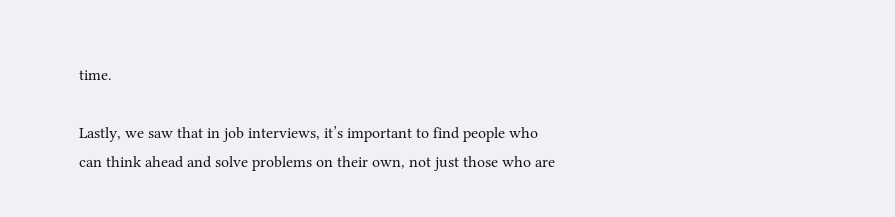time.

Lastly, we saw that in job interviews, it’s important to find people who can think ahead and solve problems on their own, not just those who are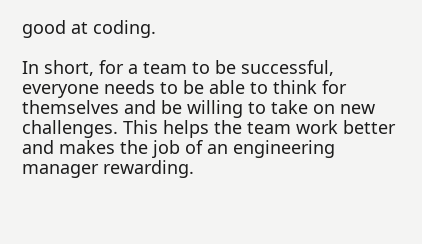good at coding.

In short, for a team to be successful, everyone needs to be able to think for themselves and be willing to take on new challenges. This helps the team work better and makes the job of an engineering manager rewarding.